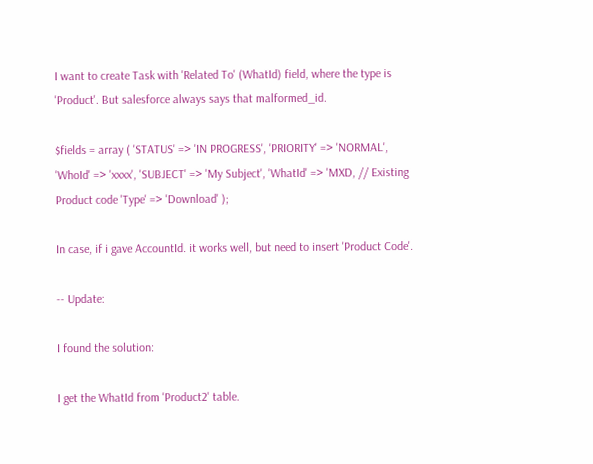I want to create Task with 'Related To' (WhatId) field, where the type is 'Product'. But salesforce always says that malformed_id.

$fields = array ( 'STATUS' => 'IN PROGRESS', 'PRIORITY' => 'NORMAL', 'WhoId' => 'xxxx', 'SUBJECT' => 'My Subject', 'WhatId' => 'MXD, // Existing Product code 'Type' => 'Download' );

In case, if i gave AccountId. it works well, but need to insert 'Product Code'.

-- Update:

I found the solution:

I get the WhatId from 'Product2' table.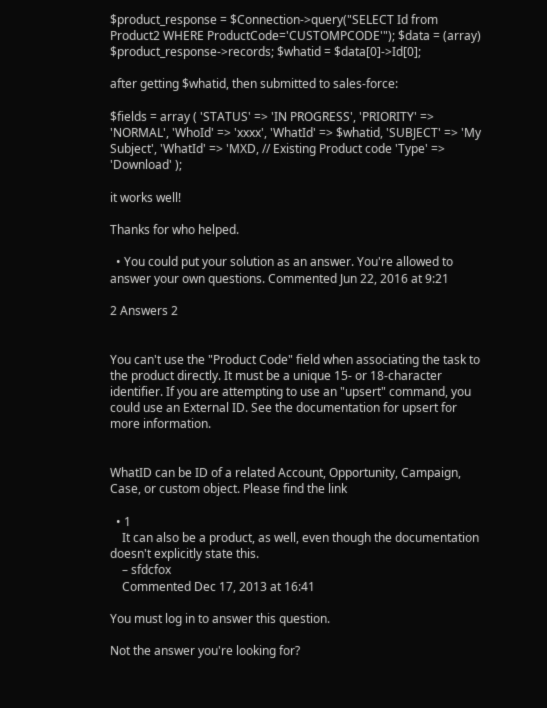$product_response = $Connection->query("SELECT Id from Product2 WHERE ProductCode='CUSTOMPCODE'"); $data = (array) $product_response->records; $whatid = $data[0]->Id[0];

after getting $whatid, then submitted to sales-force:

$fields = array ( 'STATUS' => 'IN PROGRESS', 'PRIORITY' => 'NORMAL', 'WhoId' => 'xxxx', 'WhatId' => $whatid, 'SUBJECT' => 'My Subject', 'WhatId' => 'MXD, // Existing Product code 'Type' => 'Download' );

it works well!

Thanks for who helped.

  • You could put your solution as an answer. You're allowed to answer your own questions. Commented Jun 22, 2016 at 9:21

2 Answers 2


You can't use the "Product Code" field when associating the task to the product directly. It must be a unique 15- or 18-character identifier. If you are attempting to use an "upsert" command, you could use an External ID. See the documentation for upsert for more information.


WhatID can be ID of a related Account, Opportunity, Campaign, Case, or custom object. Please find the link

  • 1
    It can also be a product, as well, even though the documentation doesn't explicitly state this.
    – sfdcfox
    Commented Dec 17, 2013 at 16:41

You must log in to answer this question.

Not the answer you're looking for?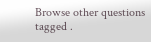Browse other questions tagged .